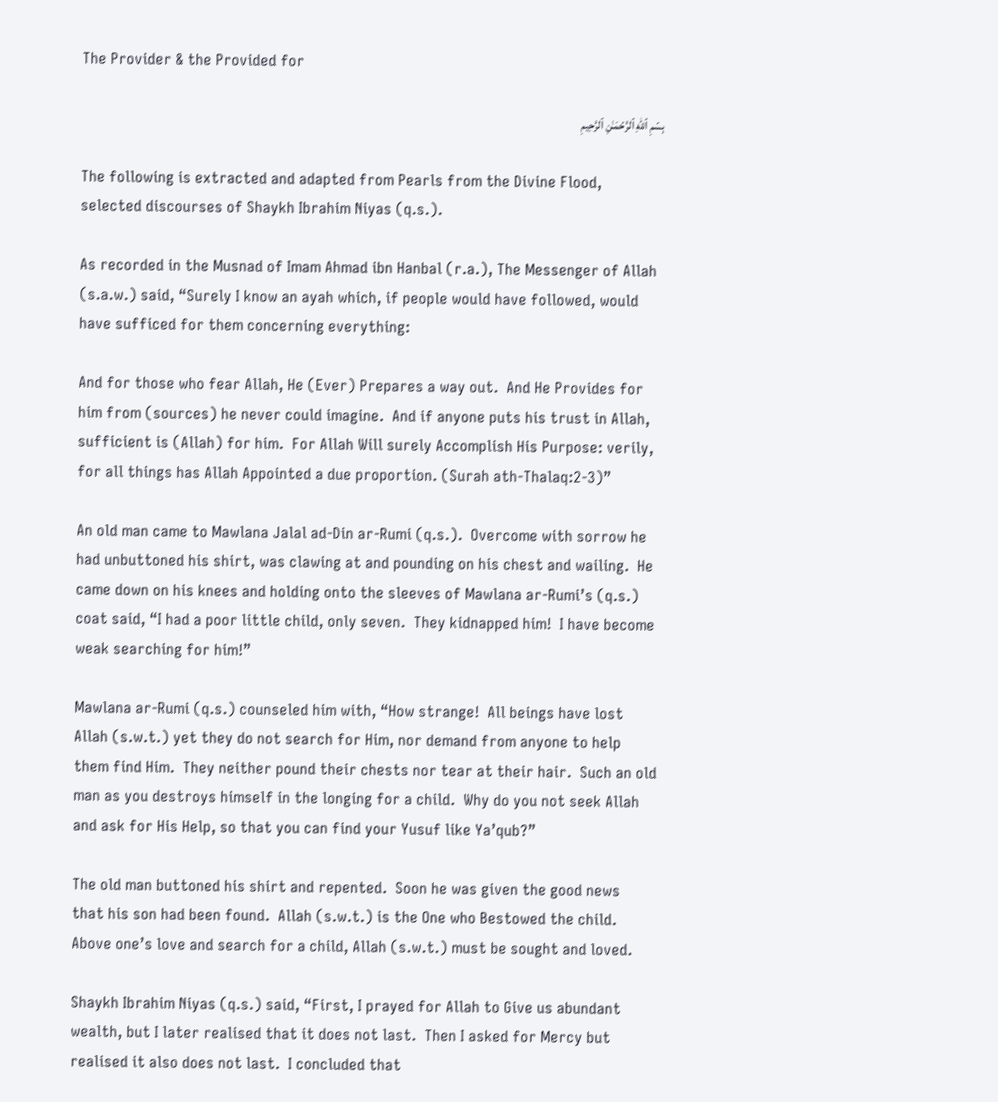The Provider & the Provided for

بِسۡمِ ٱللهِ ٱلرَّحۡمَـٰنِ ٱلرَّحِيمِ

The following is extracted and adapted from Pearls from the Divine Flood, selected discourses of Shaykh Ibrahim Niyas (q.s.).

As recorded in the Musnad of Imam Ahmad ibn Hanbal (r.a.), The Messenger of Allah (s.a.w.) said, “Surely I know an ayah which, if people would have followed, would have sufficed for them concerning everything:

And for those who fear Allah, He (Ever) Prepares a way out.  And He Provides for him from (sources) he never could imagine.  And if anyone puts his trust in Allah, sufficient is (Allah) for him.  For Allah Will surely Accomplish His Purpose: verily, for all things has Allah Appointed a due proportion. (Surah ath-Thalaq:2-3)”

An old man came to Mawlana Jalal ad-Din ar-Rumi (q.s.).  Overcome with sorrow he had unbuttoned his shirt, was clawing at and pounding on his chest and wailing.  He came down on his knees and holding onto the sleeves of Mawlana ar-Rumi’s (q.s.) coat said, “I had a poor little child, only seven.  They kidnapped him!  I have become weak searching for him!”

Mawlana ar-Rumi (q.s.) counseled him with, “How strange!  All beings have lost Allah (s.w.t.) yet they do not search for Him, nor demand from anyone to help them find Him.  They neither pound their chests nor tear at their hair.  Such an old man as you destroys himself in the longing for a child.  Why do you not seek Allah and ask for His Help, so that you can find your Yusuf like Ya’qub?”

The old man buttoned his shirt and repented.  Soon he was given the good news that his son had been found.  Allah (s.w.t.) is the One who Bestowed the child.  Above one’s love and search for a child, Allah (s.w.t.) must be sought and loved.

Shaykh Ibrahim Niyas (q.s.) said, “First, I prayed for Allah to Give us abundant wealth, but I later realised that it does not last.  Then I asked for Mercy but realised it also does not last.  I concluded that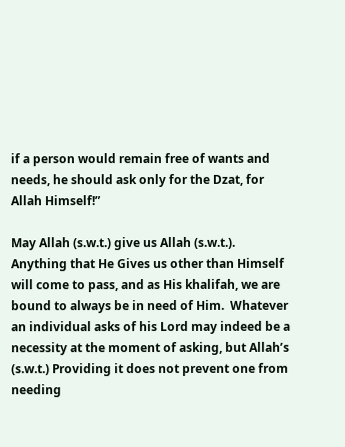if a person would remain free of wants and needs, he should ask only for the Dzat, for Allah Himself!”

May Allah (s.w.t.) give us Allah (s.w.t.).  Anything that He Gives us other than Himself will come to pass, and as His khalifah, we are bound to always be in need of Him.  Whatever an individual asks of his Lord may indeed be a necessity at the moment of asking, but Allah’s (s.w.t.) Providing it does not prevent one from needing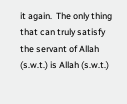it again.  The only thing that can truly satisfy the servant of Allah (s.w.t.) is Allah (s.w.t.)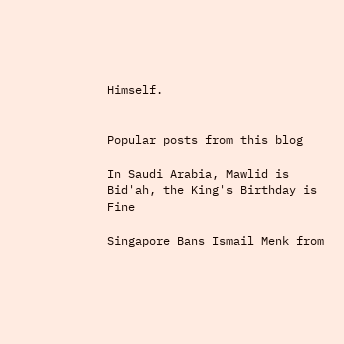Himself.


Popular posts from this blog

In Saudi Arabia, Mawlid is Bid'ah, the King's Birthday is Fine

Singapore Bans Ismail Menk from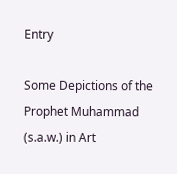Entry

Some Depictions of the Prophet Muhammad (s.a.w.) in Art